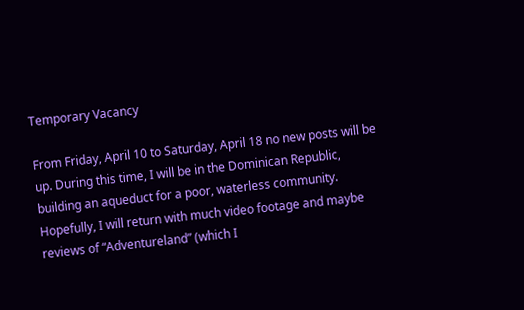Temporary Vacancy

From Friday, April 10 to Saturday, April 18 no new posts will be up. During this time, I will be in the Dominican Republic, building an aqueduct for a poor, waterless community. Hopefully, I will return with much video footage and maybe reviews of “Adventureland” (which I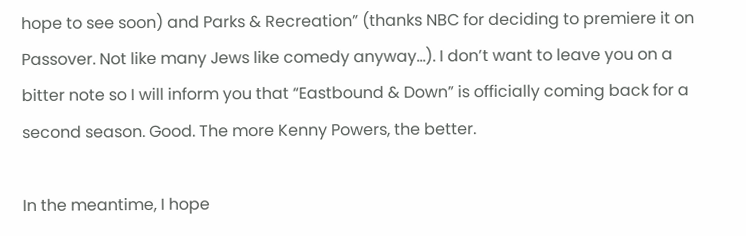hope to see soon) and Parks & Recreation” (thanks NBC for deciding to premiere it on Passover. Not like many Jews like comedy anyway…). I don’t want to leave you on a bitter note so I will inform you that “Eastbound & Down” is officially coming back for a second season. Good. The more Kenny Powers, the better.

In the meantime, I hope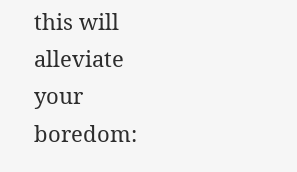this will alleviate your boredom: